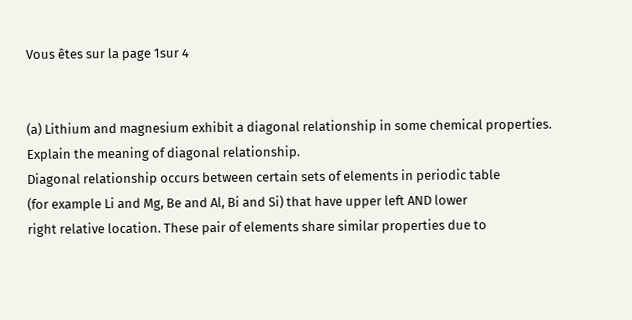Vous êtes sur la page 1sur 4


(a) Lithium and magnesium exhibit a diagonal relationship in some chemical properties.
Explain the meaning of diagonal relationship.
Diagonal relationship occurs between certain sets of elements in periodic table
(for example Li and Mg, Be and Al, Bi and Si) that have upper left AND lower
right relative location. These pair of elements share similar properties due to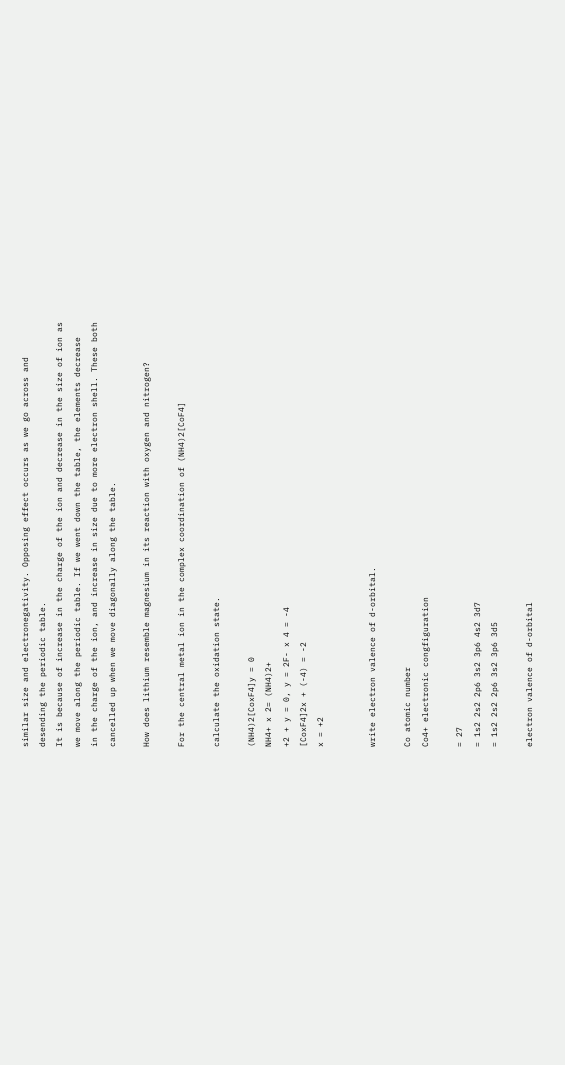similar size and electronegativity. Opposing effect occurs as we go across and
desending the periodic table.
It is because of increase in the charge of the ion and decrease in the size of ion as
we move along the periodic table. If we went down the table, the elements decrease
in the charge of the ion, and increase in size due to more electron shell. These both
cancelled up when we move diagonally along the table.

How does lithium resemble magnesium in its reaction with oxygen and nitrogen?

For the central metal ion in the complex coordination of (NH4)2[CoF4]

calculate the oxidation state.

(NH4)2[CoxF4]y = 0
NH4+ x 2= (NH4)2+
+2 + y = 0, y = 2F- x 4 = -4
[CoxF4]2x + (-4) = -2
x = +2


write electron valence of d-orbital.

Co atomic number
Co4+ electronic congfiguration

= 27
= 1s2 2s2 2p6 3s2 3p6 4s2 3d7
= 1s2 2s2 2p6 3s2 3p6 3d5

electron valence of d-orbital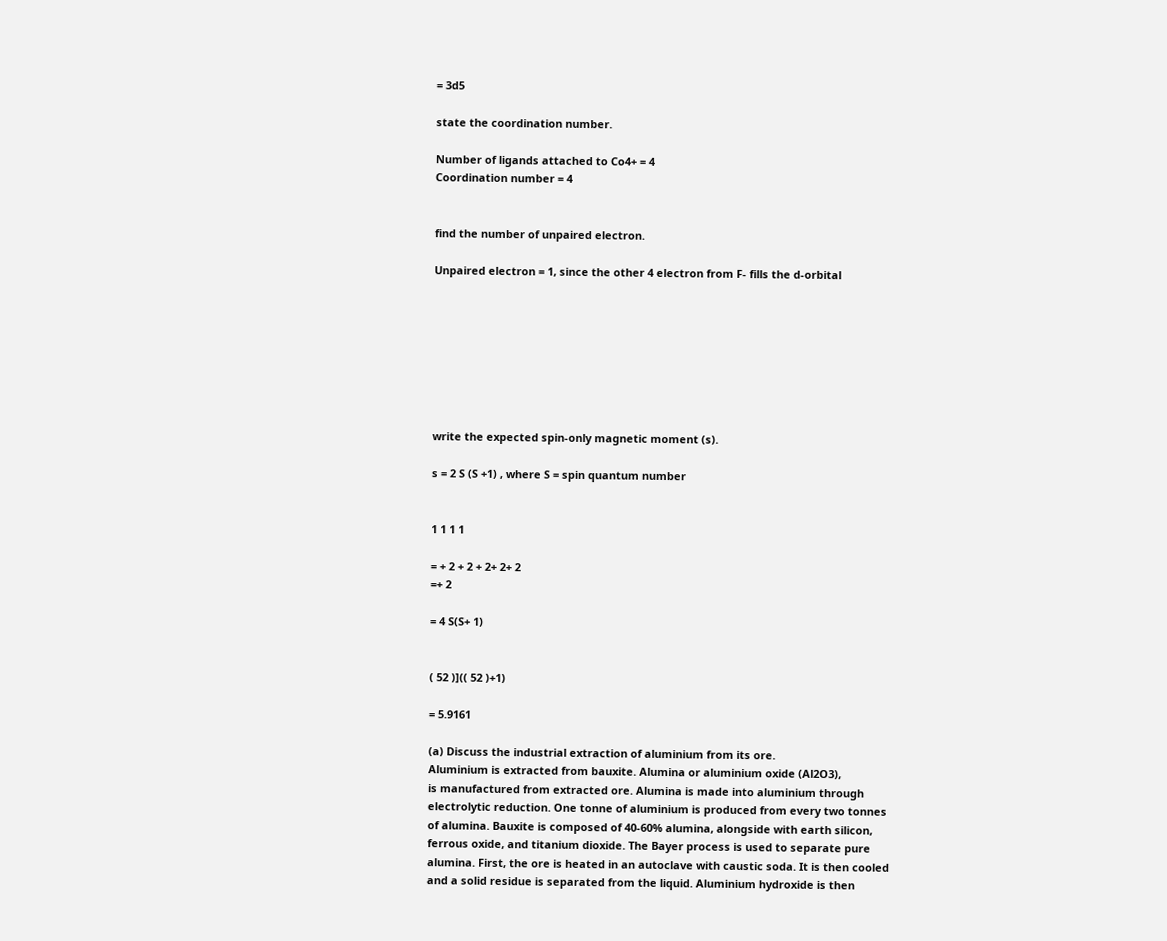= 3d5

state the coordination number.

Number of ligands attached to Co4+ = 4
Coordination number = 4


find the number of unpaired electron.

Unpaired electron = 1, since the other 4 electron from F- fills the d-orbital








write the expected spin-only magnetic moment (s).

s = 2 S (S +1) , where S = spin quantum number


1 1 1 1

= + 2 + 2 + 2+ 2+ 2
=+ 2

= 4 S(S+ 1)


( 52 )](( 52 )+1)

= 5.9161

(a) Discuss the industrial extraction of aluminium from its ore.
Aluminium is extracted from bauxite. Alumina or aluminium oxide (Al2O3),
is manufactured from extracted ore. Alumina is made into aluminium through
electrolytic reduction. One tonne of aluminium is produced from every two tonnes
of alumina. Bauxite is composed of 40-60% alumina, alongside with earth silicon,
ferrous oxide, and titanium dioxide. The Bayer process is used to separate pure
alumina. First, the ore is heated in an autoclave with caustic soda. It is then cooled
and a solid residue is separated from the liquid. Aluminium hydroxide is then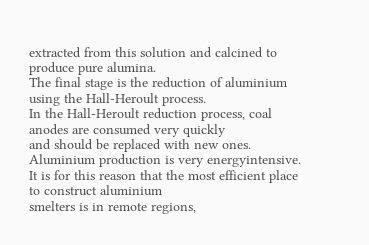extracted from this solution and calcined to produce pure alumina.
The final stage is the reduction of aluminium using the Hall-Heroult process.
In the Hall-Heroult reduction process, coal anodes are consumed very quickly
and should be replaced with new ones. Aluminium production is very energyintensive. It is for this reason that the most efficient place to construct aluminium
smelters is in remote regions,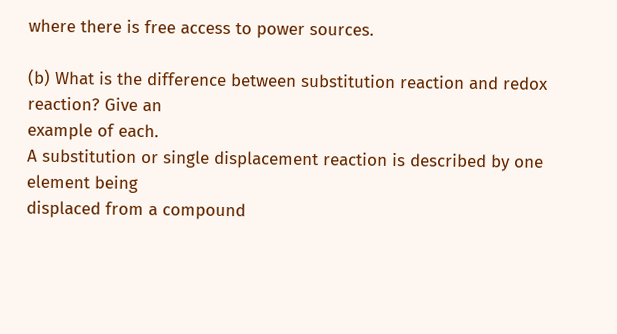where there is free access to power sources.

(b) What is the difference between substitution reaction and redox reaction? Give an
example of each.
A substitution or single displacement reaction is described by one element being
displaced from a compound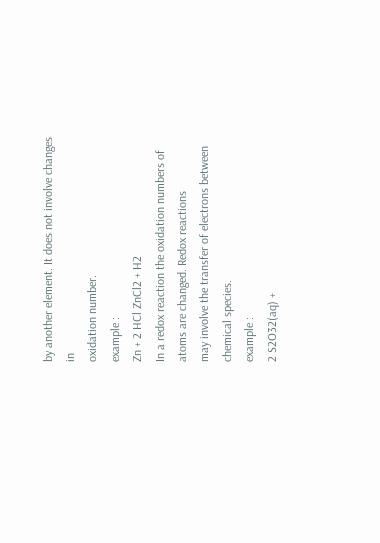by another element. It does not involve changes in
oxidation number.
example :
Zn + 2 HCl ZnCl2 + H2
In a redox reaction the oxidation numbers of atoms are changed. Redox reactions
may involve the transfer of electrons between chemical species.
example :
2 S2O32(aq) +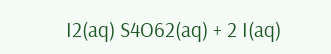I2(aq) S4O62(aq) + 2 I(aq)